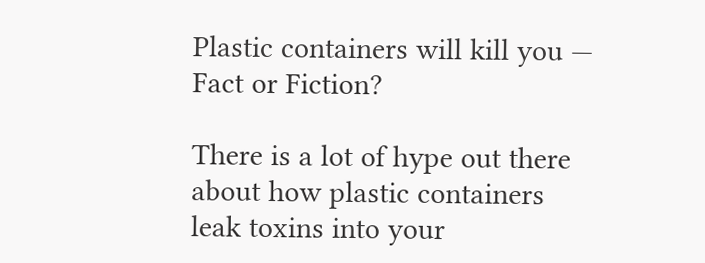Plastic containers will kill you — Fact or Fiction?

There is a lot of hype out there about how plastic containers leak toxins into your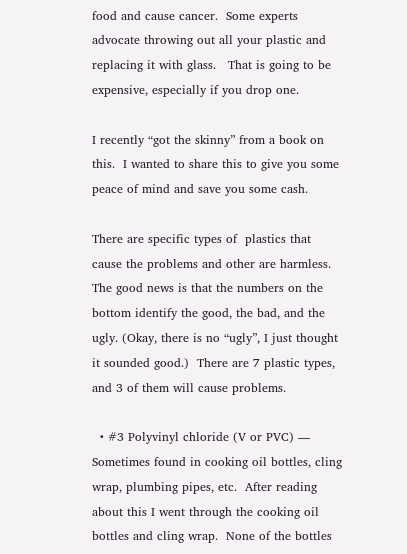food and cause cancer.  Some experts advocate throwing out all your plastic and replacing it with glass.   That is going to be expensive, especially if you drop one.

I recently “got the skinny” from a book on this.  I wanted to share this to give you some peace of mind and save you some cash.

There are specific types of  plastics that cause the problems and other are harmless.  The good news is that the numbers on the bottom identify the good, the bad, and the ugly. (Okay, there is no “ugly”, I just thought it sounded good.)  There are 7 plastic types, and 3 of them will cause problems.

  • #3 Polyvinyl chloride (V or PVC) — Sometimes found in cooking oil bottles, cling wrap, plumbing pipes, etc.  After reading about this I went through the cooking oil bottles and cling wrap.  None of the bottles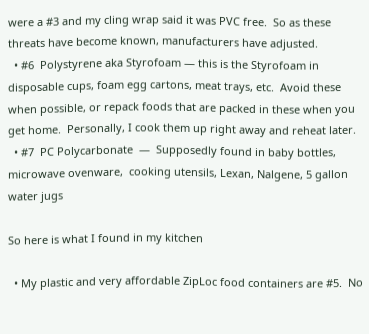were a #3 and my cling wrap said it was PVC free.  So as these threats have become known, manufacturers have adjusted.
  • #6  Polystyrene aka Styrofoam — this is the Styrofoam in disposable cups, foam egg cartons, meat trays, etc.  Avoid these when possible, or repack foods that are packed in these when you get home.  Personally, I cook them up right away and reheat later.
  • #7  PC Polycarbonate  —  Supposedly found in baby bottles, microwave ovenware,  cooking utensils, Lexan, Nalgene, 5 gallon water jugs

So here is what I found in my kitchen

  • My plastic and very affordable ZipLoc food containers are #5.  No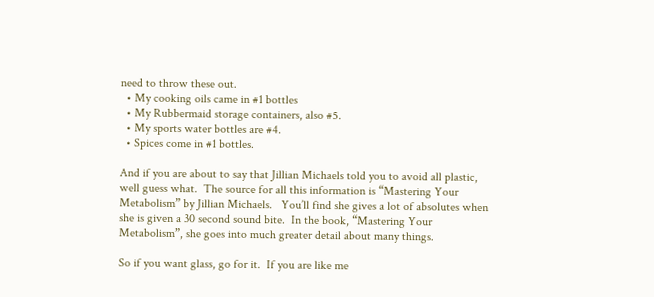need to throw these out.
  • My cooking oils came in #1 bottles
  • My Rubbermaid storage containers, also #5.
  • My sports water bottles are #4.
  • Spices come in #1 bottles.

And if you are about to say that Jillian Michaels told you to avoid all plastic, well guess what.  The source for all this information is “Mastering Your Metabolism” by Jillian Michaels.   You’ll find she gives a lot of absolutes when she is given a 30 second sound bite.  In the book, “Mastering Your Metabolism”, she goes into much greater detail about many things.

So if you want glass, go for it.  If you are like me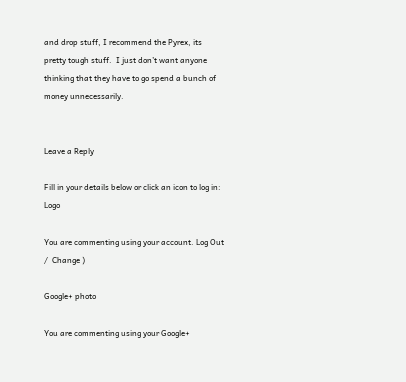and drop stuff, I recommend the Pyrex, its pretty tough stuff.  I just don’t want anyone thinking that they have to go spend a bunch of money unnecessarily.


Leave a Reply

Fill in your details below or click an icon to log in: Logo

You are commenting using your account. Log Out /  Change )

Google+ photo

You are commenting using your Google+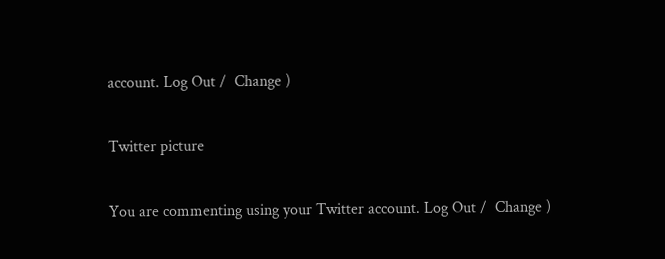account. Log Out /  Change )

Twitter picture

You are commenting using your Twitter account. Log Out /  Change )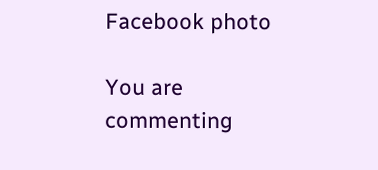Facebook photo

You are commenting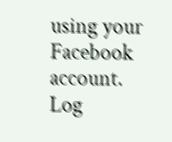using your Facebook account. Log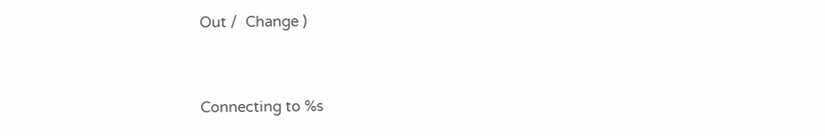Out /  Change )


Connecting to %s